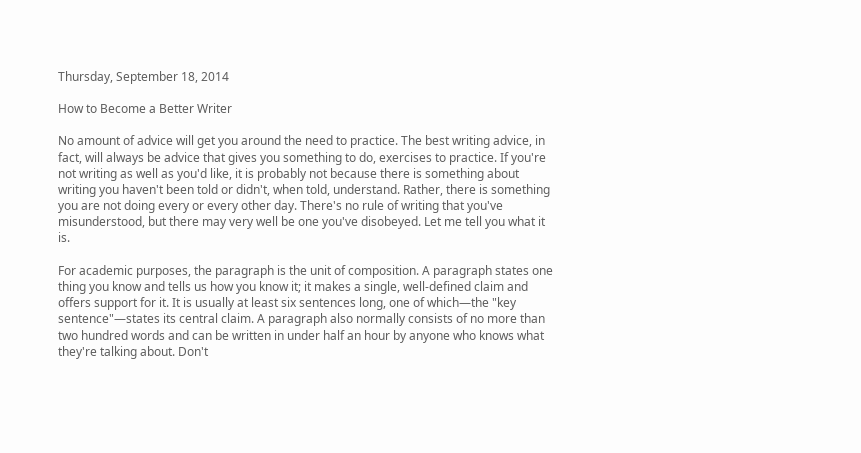Thursday, September 18, 2014

How to Become a Better Writer

No amount of advice will get you around the need to practice. The best writing advice, in fact, will always be advice that gives you something to do, exercises to practice. If you're not writing as well as you'd like, it is probably not because there is something about writing you haven't been told or didn't, when told, understand. Rather, there is something you are not doing every or every other day. There's no rule of writing that you've misunderstood, but there may very well be one you've disobeyed. Let me tell you what it is.

For academic purposes, the paragraph is the unit of composition. A paragraph states one thing you know and tells us how you know it; it makes a single, well-defined claim and offers support for it. It is usually at least six sentences long, one of which—the "key sentence"—states its central claim. A paragraph also normally consists of no more than two hundred words and can be written in under half an hour by anyone who knows what they're talking about. Don't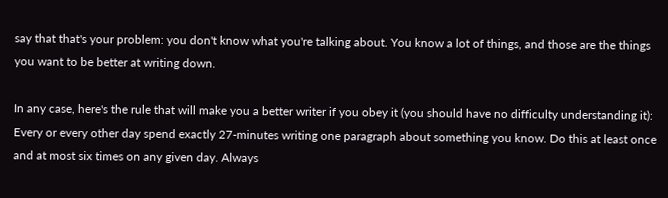say that that's your problem: you don't know what you're talking about. You know a lot of things, and those are the things you want to be better at writing down.

In any case, here's the rule that will make you a better writer if you obey it (you should have no difficulty understanding it): Every or every other day spend exactly 27-minutes writing one paragraph about something you know. Do this at least once and at most six times on any given day. Always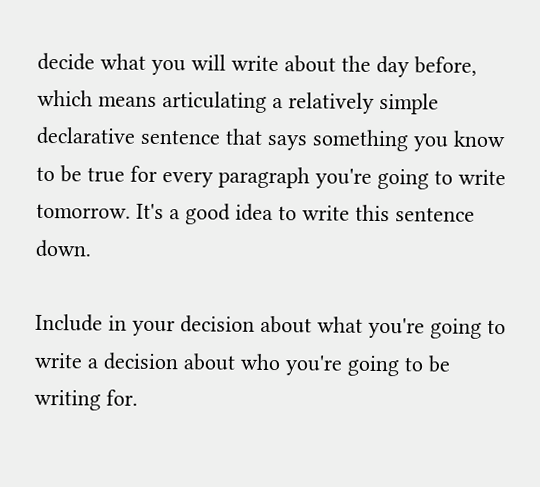decide what you will write about the day before, which means articulating a relatively simple declarative sentence that says something you know to be true for every paragraph you're going to write tomorrow. It's a good idea to write this sentence down.

Include in your decision about what you're going to write a decision about who you're going to be writing for.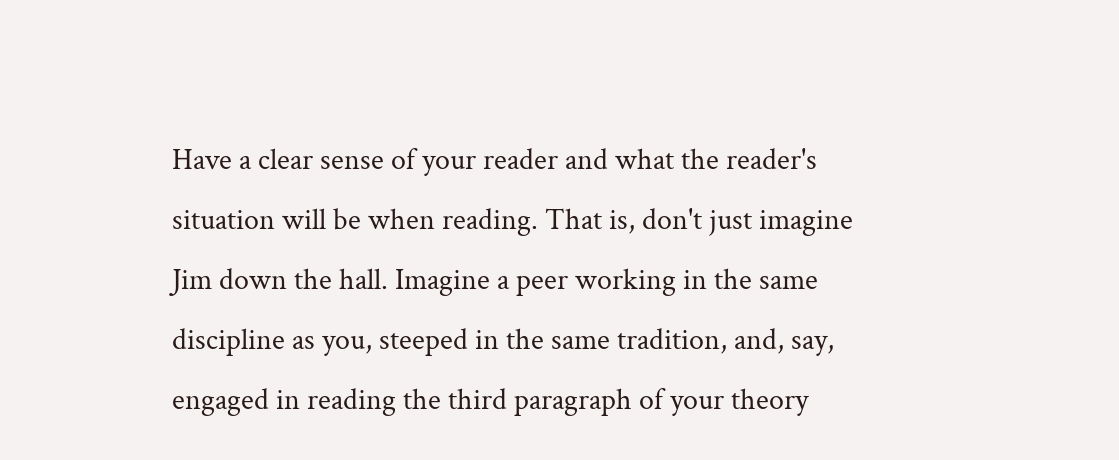Have a clear sense of your reader and what the reader's situation will be when reading. That is, don't just imagine Jim down the hall. Imagine a peer working in the same discipline as you, steeped in the same tradition, and, say, engaged in reading the third paragraph of your theory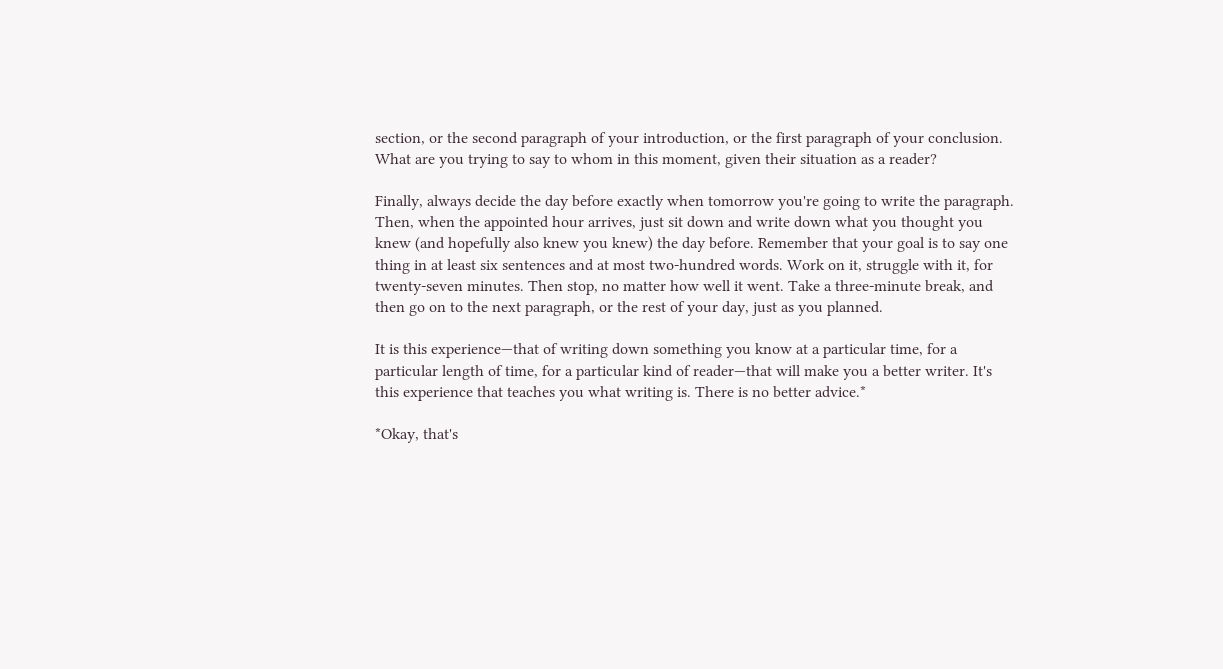section, or the second paragraph of your introduction, or the first paragraph of your conclusion. What are you trying to say to whom in this moment, given their situation as a reader?

Finally, always decide the day before exactly when tomorrow you're going to write the paragraph. Then, when the appointed hour arrives, just sit down and write down what you thought you knew (and hopefully also knew you knew) the day before. Remember that your goal is to say one thing in at least six sentences and at most two-hundred words. Work on it, struggle with it, for twenty-seven minutes. Then stop, no matter how well it went. Take a three-minute break, and then go on to the next paragraph, or the rest of your day, just as you planned.

It is this experience—that of writing down something you know at a particular time, for a particular length of time, for a particular kind of reader—that will make you a better writer. It's this experience that teaches you what writing is. There is no better advice.*

*Okay, that's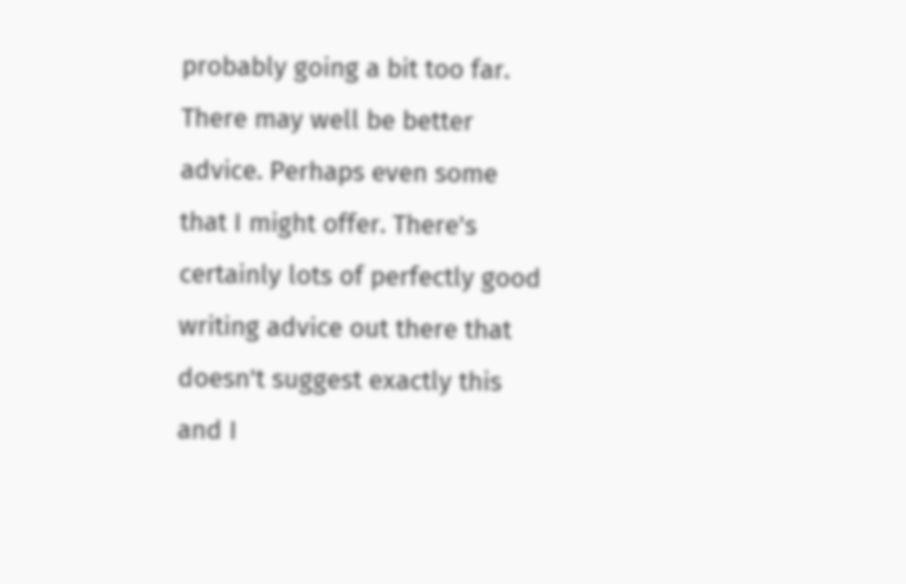probably going a bit too far. There may well be better advice. Perhaps even some that I might offer. There's certainly lots of perfectly good writing advice out there that doesn't suggest exactly this and I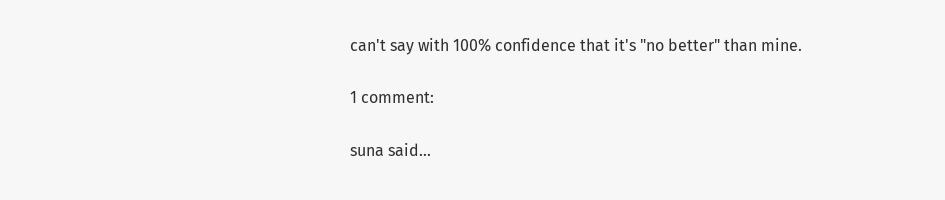can't say with 100% confidence that it's "no better" than mine.

1 comment:

suna said...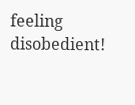feeling disobedient!